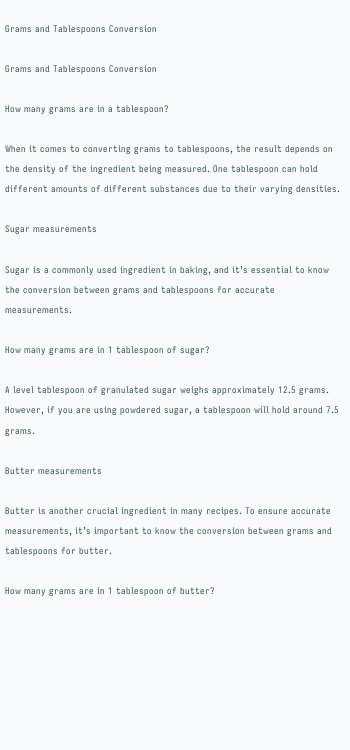Grams and Tablespoons Conversion

Grams and Tablespoons Conversion

How many grams are in a tablespoon?

When it comes to converting grams to tablespoons, the result depends on the density of the ingredient being measured. One tablespoon can hold different amounts of different substances due to their varying densities.

Sugar measurements

Sugar is a commonly used ingredient in baking, and it’s essential to know the conversion between grams and tablespoons for accurate measurements.

How many grams are in 1 tablespoon of sugar?

A level tablespoon of granulated sugar weighs approximately 12.5 grams. However, if you are using powdered sugar, a tablespoon will hold around 7.5 grams.

Butter measurements

Butter is another crucial ingredient in many recipes. To ensure accurate measurements, it’s important to know the conversion between grams and tablespoons for butter.

How many grams are in 1 tablespoon of butter?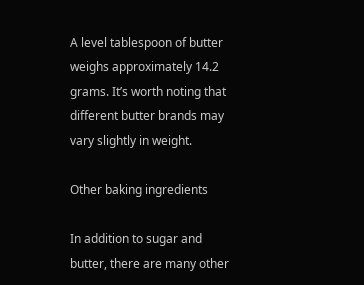A level tablespoon of butter weighs approximately 14.2 grams. It’s worth noting that different butter brands may vary slightly in weight.

Other baking ingredients

In addition to sugar and butter, there are many other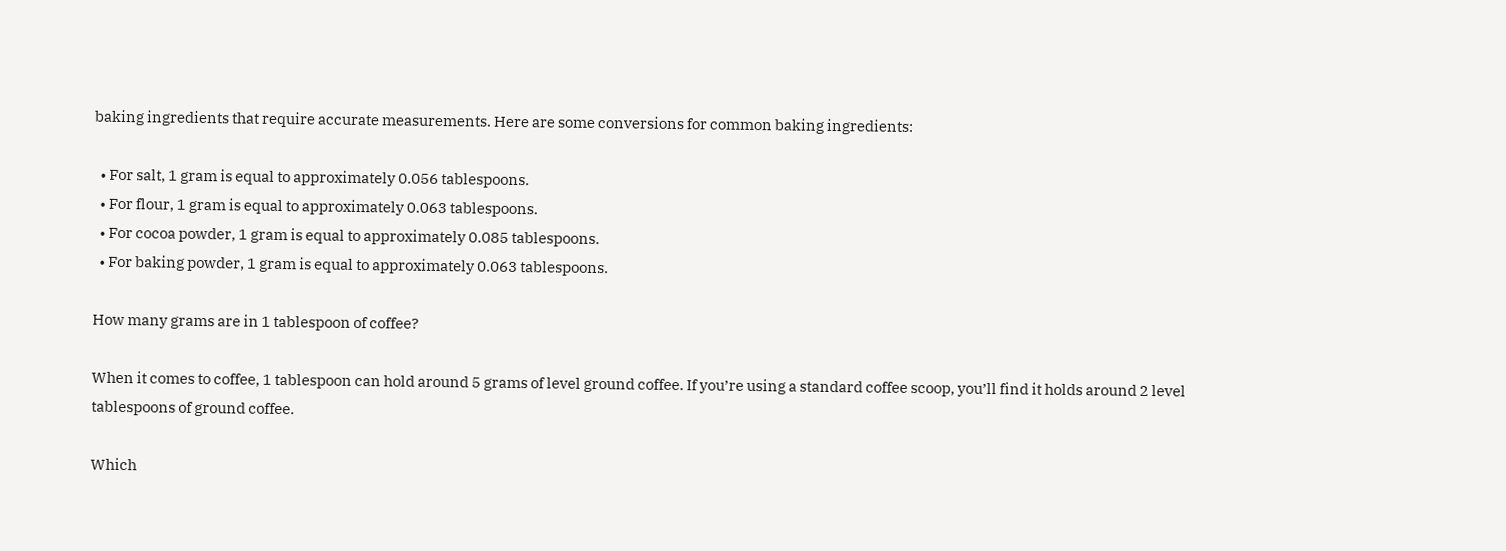baking ingredients that require accurate measurements. Here are some conversions for common baking ingredients:

  • For salt, 1 gram is equal to approximately 0.056 tablespoons.
  • For flour, 1 gram is equal to approximately 0.063 tablespoons.
  • For cocoa powder, 1 gram is equal to approximately 0.085 tablespoons.
  • For baking powder, 1 gram is equal to approximately 0.063 tablespoons.

How many grams are in 1 tablespoon of coffee?

When it comes to coffee, 1 tablespoon can hold around 5 grams of level ground coffee. If you’re using a standard coffee scoop, you’ll find it holds around 2 level tablespoons of ground coffee.

Which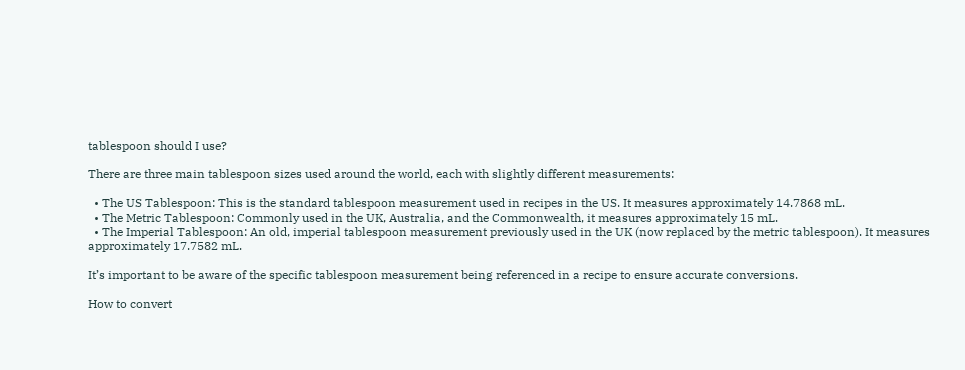tablespoon should I use?

There are three main tablespoon sizes used around the world, each with slightly different measurements:

  • The US Tablespoon: This is the standard tablespoon measurement used in recipes in the US. It measures approximately 14.7868 mL.
  • The Metric Tablespoon: Commonly used in the UK, Australia, and the Commonwealth, it measures approximately 15 mL.
  • The Imperial Tablespoon: An old, imperial tablespoon measurement previously used in the UK (now replaced by the metric tablespoon). It measures approximately 17.7582 mL.

It’s important to be aware of the specific tablespoon measurement being referenced in a recipe to ensure accurate conversions.

How to convert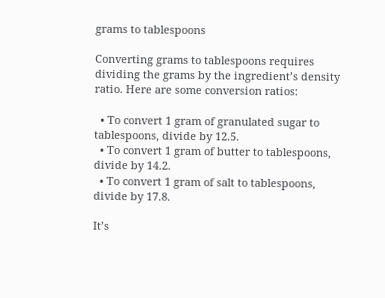grams to tablespoons

Converting grams to tablespoons requires dividing the grams by the ingredient’s density ratio. Here are some conversion ratios:

  • To convert 1 gram of granulated sugar to tablespoons, divide by 12.5.
  • To convert 1 gram of butter to tablespoons, divide by 14.2.
  • To convert 1 gram of salt to tablespoons, divide by 17.8.

It’s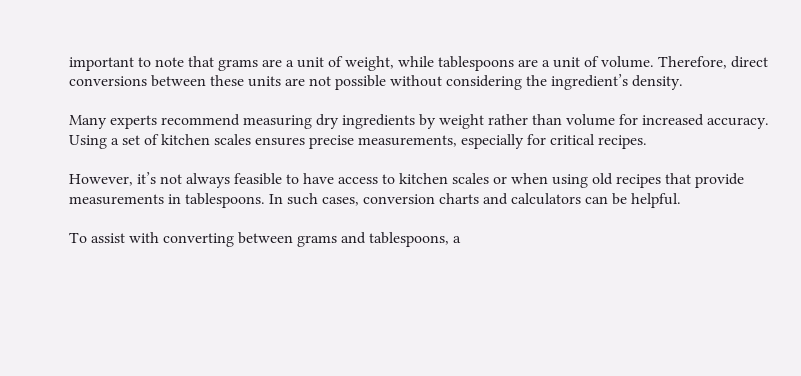important to note that grams are a unit of weight, while tablespoons are a unit of volume. Therefore, direct conversions between these units are not possible without considering the ingredient’s density.

Many experts recommend measuring dry ingredients by weight rather than volume for increased accuracy. Using a set of kitchen scales ensures precise measurements, especially for critical recipes.

However, it’s not always feasible to have access to kitchen scales or when using old recipes that provide measurements in tablespoons. In such cases, conversion charts and calculators can be helpful.

To assist with converting between grams and tablespoons, a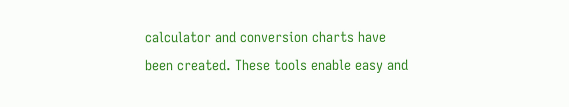calculator and conversion charts have been created. These tools enable easy and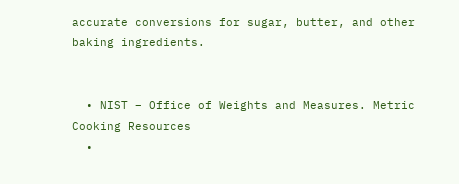accurate conversions for sugar, butter, and other baking ingredients.


  • NIST – Office of Weights and Measures. Metric Cooking Resources
  •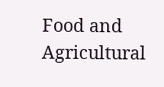Food and Agricultural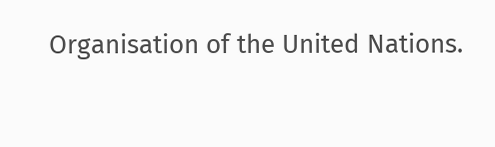Organisation of the United Nations.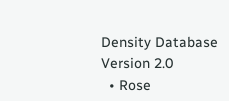Density Database Version 2.0
  • Rose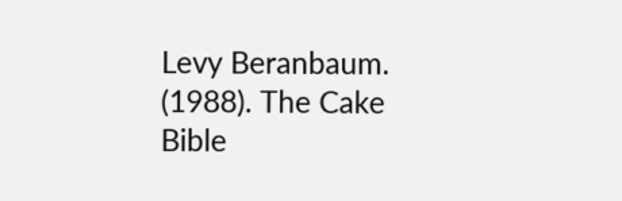Levy Beranbaum. (1988). The Cake Bible